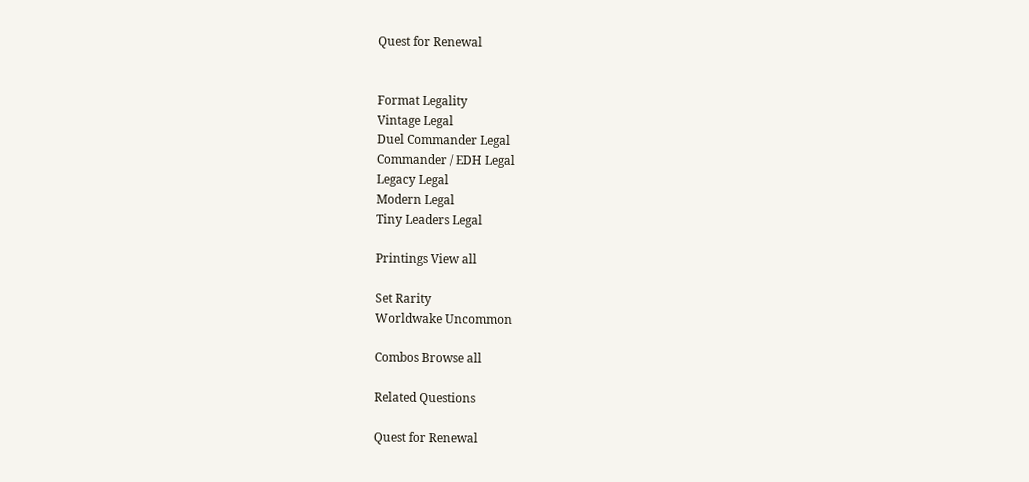Quest for Renewal


Format Legality
Vintage Legal
Duel Commander Legal
Commander / EDH Legal
Legacy Legal
Modern Legal
Tiny Leaders Legal

Printings View all

Set Rarity
Worldwake Uncommon

Combos Browse all

Related Questions

Quest for Renewal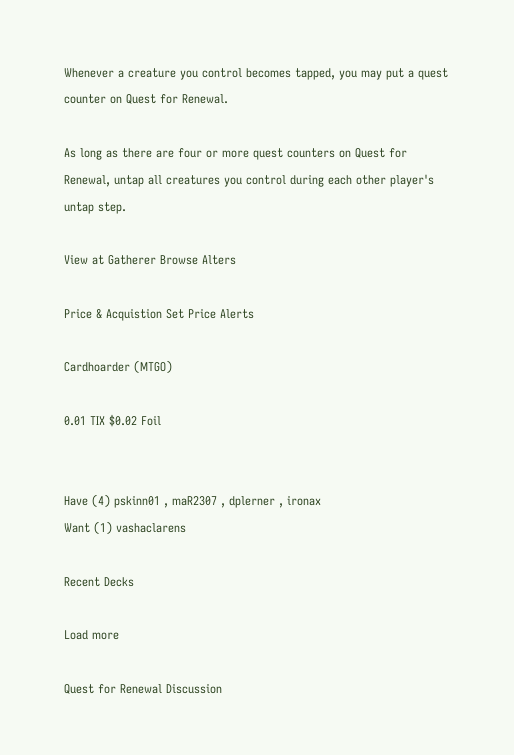Whenever a creature you control becomes tapped, you may put a quest counter on Quest for Renewal.

As long as there are four or more quest counters on Quest for Renewal, untap all creatures you control during each other player's untap step.

View at Gatherer Browse Alters

Price & Acquistion Set Price Alerts

Cardhoarder (MTGO)

0.01 TIX $0.02 Foil


Have (4) pskinn01 , maR2307 , dplerner , ironax
Want (1) vashaclarens

Recent Decks

Load more

Quest for Renewal Discussion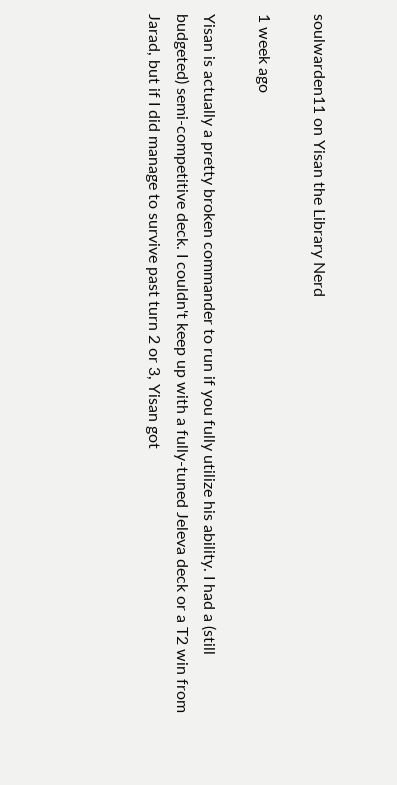soulwarden11 on Yisan the Library Nerd

1 week ago

Yisan is actually a pretty broken commander to run if you fully utilize his ability. I had a (still budgeted) semi-competitive deck. I couldn't keep up with a fully-tuned Jeleva deck or a T2 win from Jarad, but if I did manage to survive past turn 2 or 3, Yisan got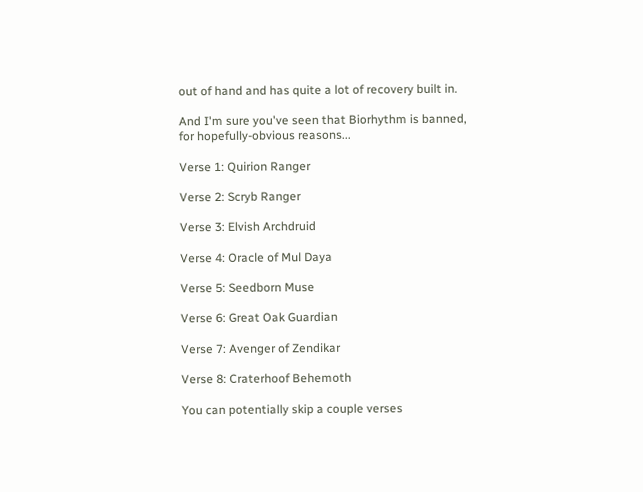out of hand and has quite a lot of recovery built in.

And I'm sure you've seen that Biorhythm is banned, for hopefully-obvious reasons...

Verse 1: Quirion Ranger

Verse 2: Scryb Ranger

Verse 3: Elvish Archdruid

Verse 4: Oracle of Mul Daya

Verse 5: Seedborn Muse

Verse 6: Great Oak Guardian

Verse 7: Avenger of Zendikar

Verse 8: Craterhoof Behemoth

You can potentially skip a couple verses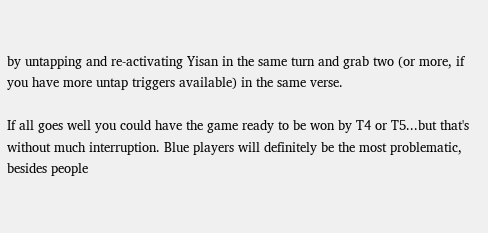by untapping and re-activating Yisan in the same turn and grab two (or more, if you have more untap triggers available) in the same verse.

If all goes well you could have the game ready to be won by T4 or T5...but that's without much interruption. Blue players will definitely be the most problematic, besides people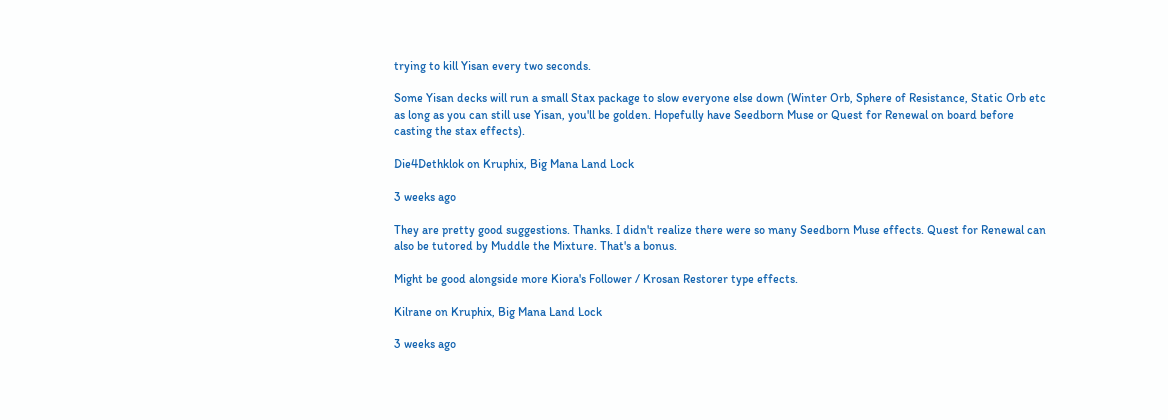trying to kill Yisan every two seconds.

Some Yisan decks will run a small Stax package to slow everyone else down (Winter Orb, Sphere of Resistance, Static Orb etc as long as you can still use Yisan, you'll be golden. Hopefully have Seedborn Muse or Quest for Renewal on board before casting the stax effects).

Die4Dethklok on Kruphix, Big Mana Land Lock

3 weeks ago

They are pretty good suggestions. Thanks. I didn't realize there were so many Seedborn Muse effects. Quest for Renewal can also be tutored by Muddle the Mixture. That's a bonus.

Might be good alongside more Kiora's Follower / Krosan Restorer type effects.

Kilrane on Kruphix, Big Mana Land Lock

3 weeks ago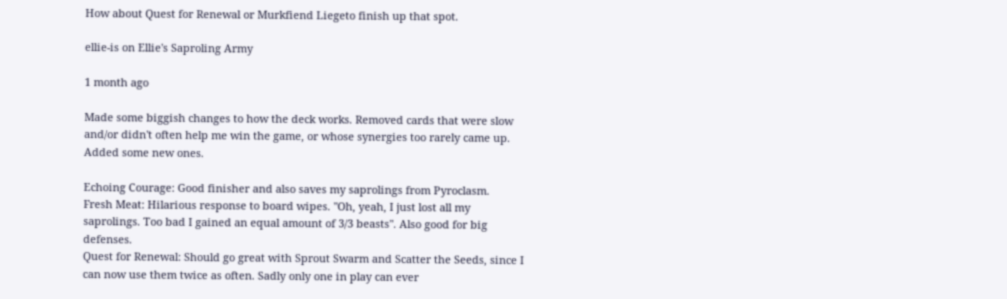How about Quest for Renewal or Murkfiend Liegeto finish up that spot.

ellie-is on Ellie's Saproling Army

1 month ago

Made some biggish changes to how the deck works. Removed cards that were slow and/or didn't often help me win the game, or whose synergies too rarely came up. Added some new ones.

Echoing Courage: Good finisher and also saves my saprolings from Pyroclasm.
Fresh Meat: Hilarious response to board wipes. "Oh, yeah, I just lost all my saprolings. Too bad I gained an equal amount of 3/3 beasts". Also good for big defenses.
Quest for Renewal: Should go great with Sprout Swarm and Scatter the Seeds, since I can now use them twice as often. Sadly only one in play can ever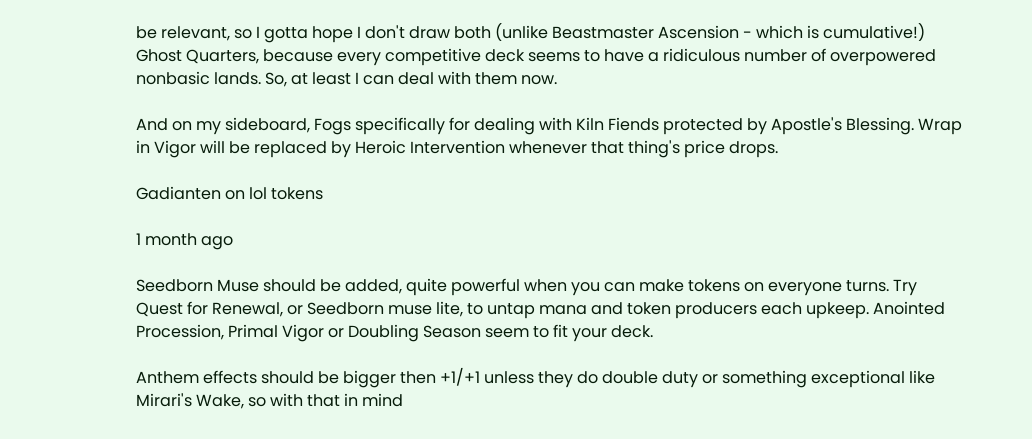be relevant, so I gotta hope I don't draw both (unlike Beastmaster Ascension - which is cumulative!)
Ghost Quarters, because every competitive deck seems to have a ridiculous number of overpowered nonbasic lands. So, at least I can deal with them now.

And on my sideboard, Fogs specifically for dealing with Kiln Fiends protected by Apostle's Blessing. Wrap in Vigor will be replaced by Heroic Intervention whenever that thing's price drops.

Gadianten on lol tokens

1 month ago

Seedborn Muse should be added, quite powerful when you can make tokens on everyone turns. Try Quest for Renewal, or Seedborn muse lite, to untap mana and token producers each upkeep. Anointed Procession, Primal Vigor or Doubling Season seem to fit your deck.

Anthem effects should be bigger then +1/+1 unless they do double duty or something exceptional like Mirari's Wake, so with that in mind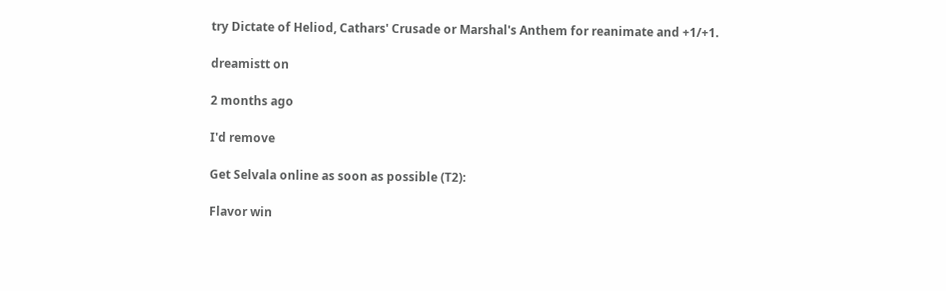try Dictate of Heliod, Cathars' Crusade or Marshal's Anthem for reanimate and +1/+1.

dreamistt on

2 months ago

I'd remove

Get Selvala online as soon as possible (T2):

Flavor win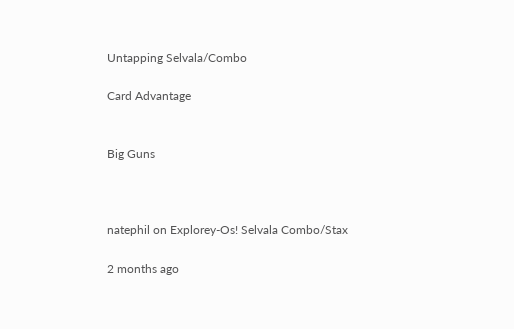Untapping Selvala/Combo

Card Advantage


Big Guns



natephil on Explorey-Os! Selvala Combo/Stax

2 months ago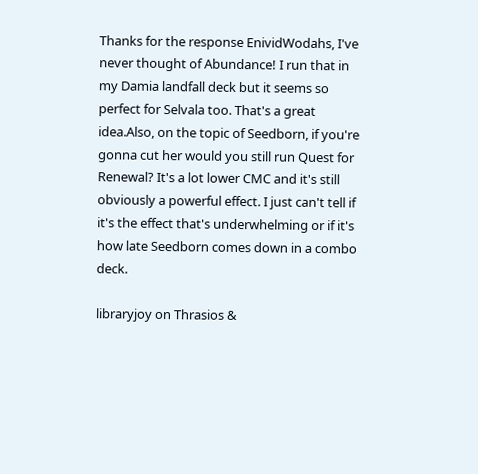Thanks for the response EnividWodahs, I've never thought of Abundance! I run that in my Damia landfall deck but it seems so perfect for Selvala too. That's a great idea.Also, on the topic of Seedborn, if you're gonna cut her would you still run Quest for Renewal? It's a lot lower CMC and it's still obviously a powerful effect. I just can't tell if it's the effect that's underwhelming or if it's how late Seedborn comes down in a combo deck.

libraryjoy on Thrasios &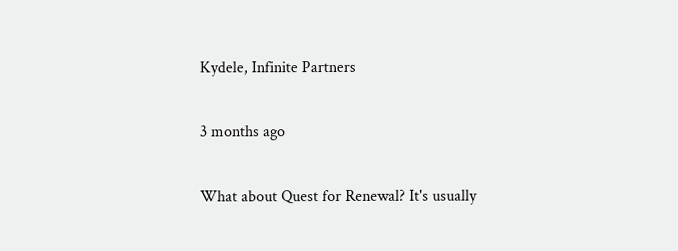Kydele, Infinite Partners

3 months ago

What about Quest for Renewal? It's usually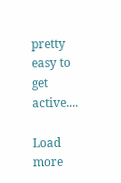pretty easy to get active....

Load more